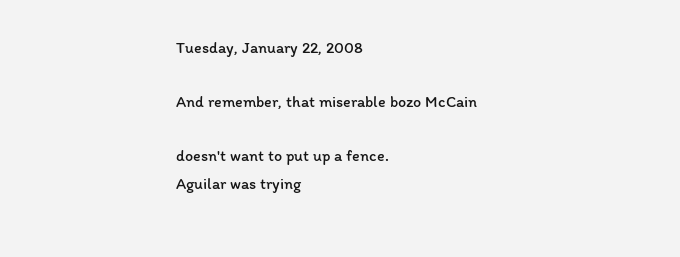Tuesday, January 22, 2008

And remember, that miserable bozo McCain

doesn't want to put up a fence.
Aguilar was trying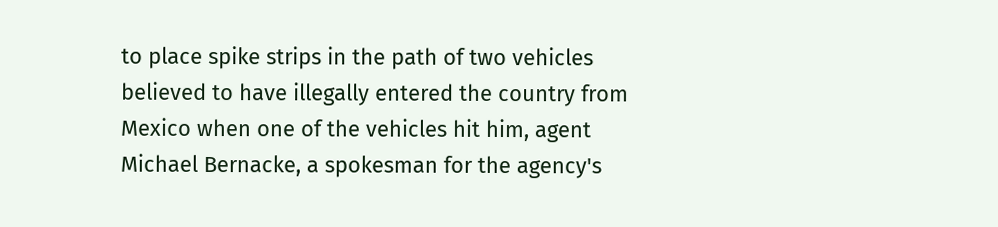to place spike strips in the path of two vehicles believed to have illegally entered the country from Mexico when one of the vehicles hit him, agent Michael Bernacke, a spokesman for the agency's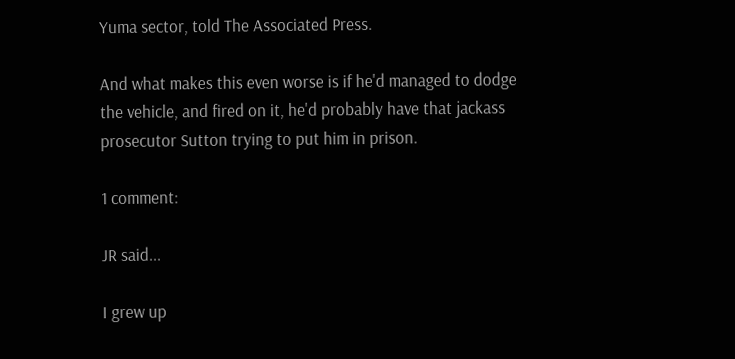Yuma sector, told The Associated Press.

And what makes this even worse is if he'd managed to dodge the vehicle, and fired on it, he'd probably have that jackass prosecutor Sutton trying to put him in prison.

1 comment:

JR said...

I grew up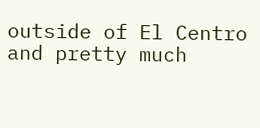outside of El Centro and pretty much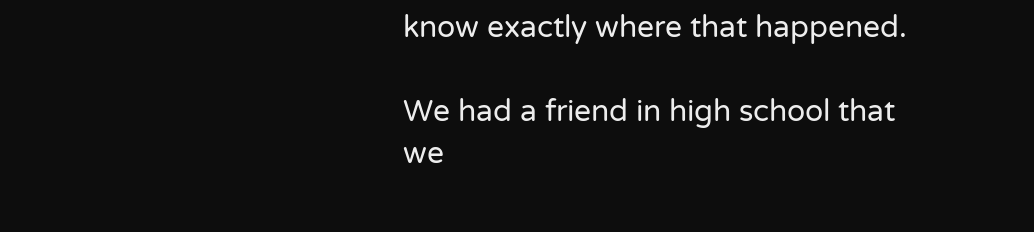know exactly where that happened.

We had a friend in high school that we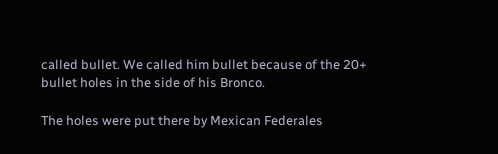called bullet. We called him bullet because of the 20+ bullet holes in the side of his Bronco.

The holes were put there by Mexican Federales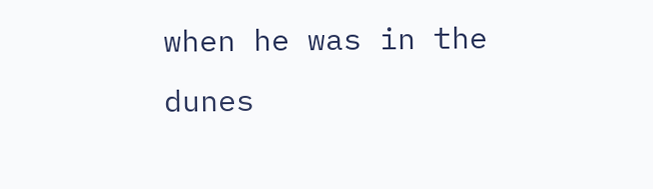when he was in the dunes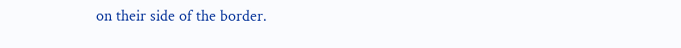on their side of the border.